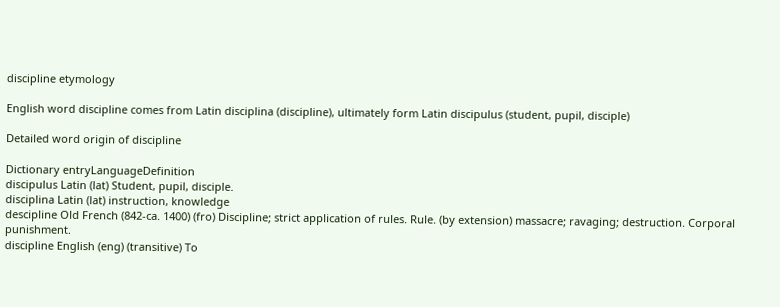discipline etymology

English word discipline comes from Latin disciplina (discipline), ultimately form Latin discipulus (student, pupil, disciple)

Detailed word origin of discipline

Dictionary entryLanguageDefinition
discipulus Latin (lat) Student, pupil, disciple.
disciplina Latin (lat) instruction, knowledge
descipline Old French (842-ca. 1400) (fro) Discipline; strict application of rules. Rule. (by extension) massacre; ravaging; destruction. Corporal punishment.
discipline English (eng) (transitive) To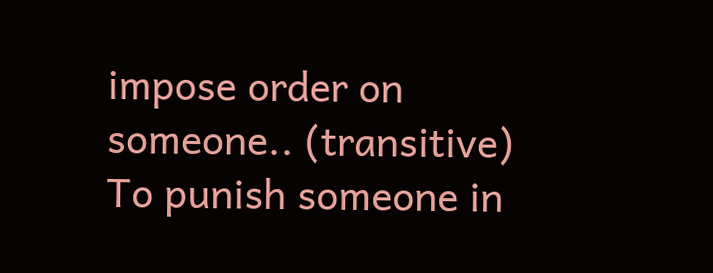impose order on someone.. (transitive) To punish someone in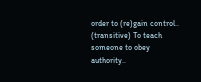order to (re)gain control.. (transitive) To teach someone to obey authority..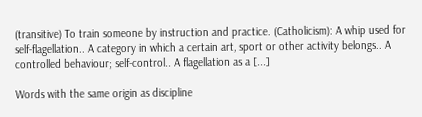(transitive) To train someone by instruction and practice. (Catholicism): A whip used for self-flagellation.. A category in which a certain art, sport or other activity belongs.. A controlled behaviour; self-control.. A flagellation as a [...]

Words with the same origin as discipline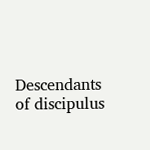Descendants of discipulus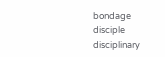bondage disciple disciplinary